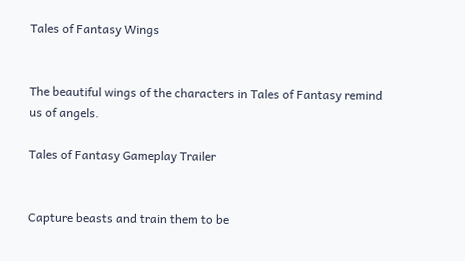Tales of Fantasy Wings


The beautiful wings of the characters in Tales of Fantasy remind us of angels.

Tales of Fantasy Gameplay Trailer


Capture beasts and train them to be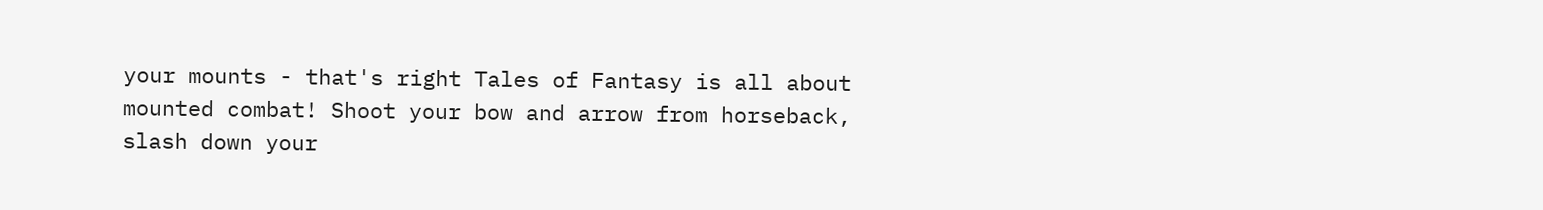your mounts - that's right Tales of Fantasy is all about mounted combat! Shoot your bow and arrow from horseback, slash down your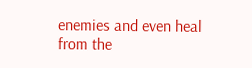enemies and even heal from the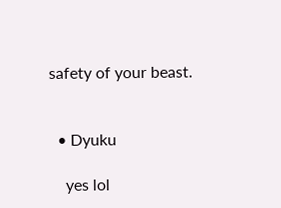safety of your beast.


  • Dyuku

    yes lol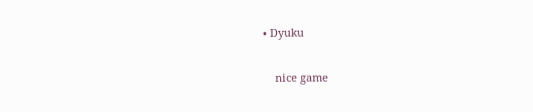• Dyuku

    nice game